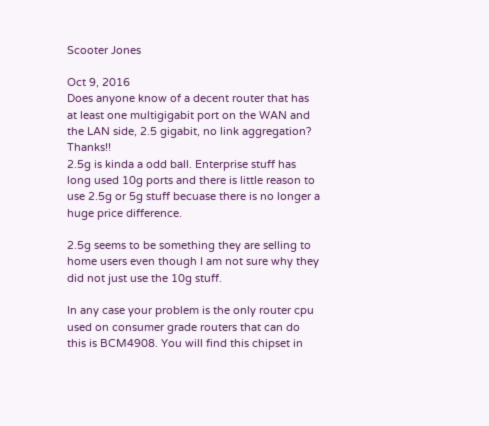Scooter Jones

Oct 9, 2016
Does anyone know of a decent router that has at least one multigigabit port on the WAN and the LAN side, 2.5 gigabit, no link aggregation? Thanks!!
2.5g is kinda a odd ball. Enterprise stuff has long used 10g ports and there is little reason to use 2.5g or 5g stuff becuase there is no longer a huge price difference.

2.5g seems to be something they are selling to home users even though I am not sure why they did not just use the 10g stuff.

In any case your problem is the only router cpu used on consumer grade routers that can do this is BCM4908. You will find this chipset in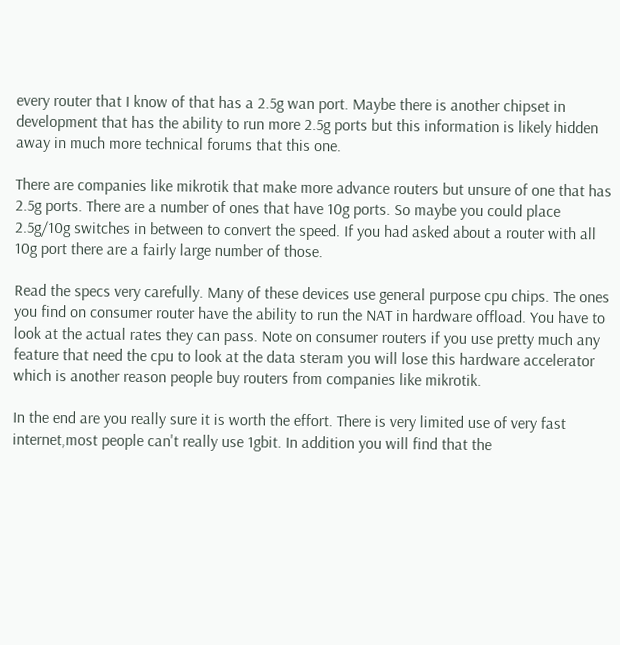every router that I know of that has a 2.5g wan port. Maybe there is another chipset in development that has the ability to run more 2.5g ports but this information is likely hidden away in much more technical forums that this one.

There are companies like mikrotik that make more advance routers but unsure of one that has 2.5g ports. There are a number of ones that have 10g ports. So maybe you could place 2.5g/10g switches in between to convert the speed. If you had asked about a router with all 10g port there are a fairly large number of those.

Read the specs very carefully. Many of these devices use general purpose cpu chips. The ones you find on consumer router have the ability to run the NAT in hardware offload. You have to look at the actual rates they can pass. Note on consumer routers if you use pretty much any feature that need the cpu to look at the data steram you will lose this hardware accelerator which is another reason people buy routers from companies like mikrotik.

In the end are you really sure it is worth the effort. There is very limited use of very fast internet,most people can't really use 1gbit. In addition you will find that the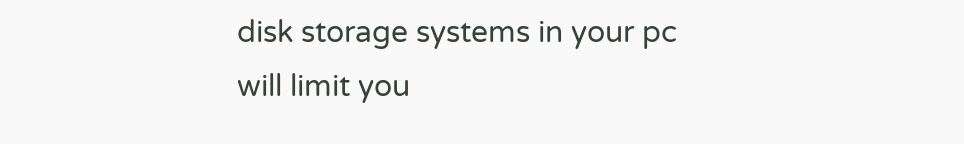disk storage systems in your pc will limit you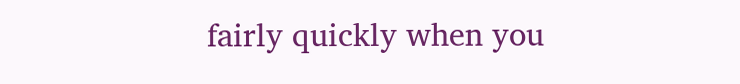fairly quickly when you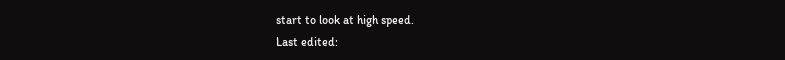start to look at high speed.
Last edited: